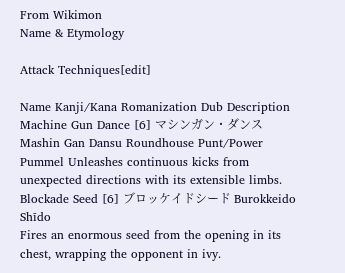From Wikimon
Name & Etymology

Attack Techniques[edit]

Name Kanji/Kana Romanization Dub Description
Machine Gun Dance [6] マシンガン・ダンス Mashin Gan Dansu Roundhouse Punt/Power Pummel Unleashes continuous kicks from unexpected directions with its extensible limbs.
Blockade Seed [6] ブロッケイドシード Burokkeido Shīdo
Fires an enormous seed from the opening in its chest, wrapping the opponent in ivy.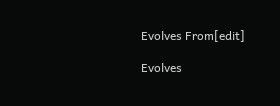Evolves From[edit]

Evolves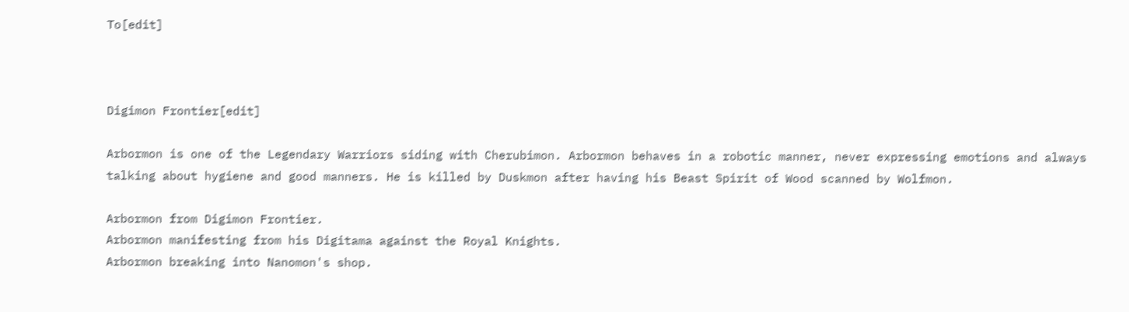To[edit]



Digimon Frontier[edit]

Arbormon is one of the Legendary Warriors siding with Cherubimon. Arbormon behaves in a robotic manner, never expressing emotions and always talking about hygiene and good manners. He is killed by Duskmon after having his Beast Spirit of Wood scanned by Wolfmon.

Arbormon from Digimon Frontier.
Arbormon manifesting from his Digitama against the Royal Knights.
Arbormon breaking into Nanomon's shop.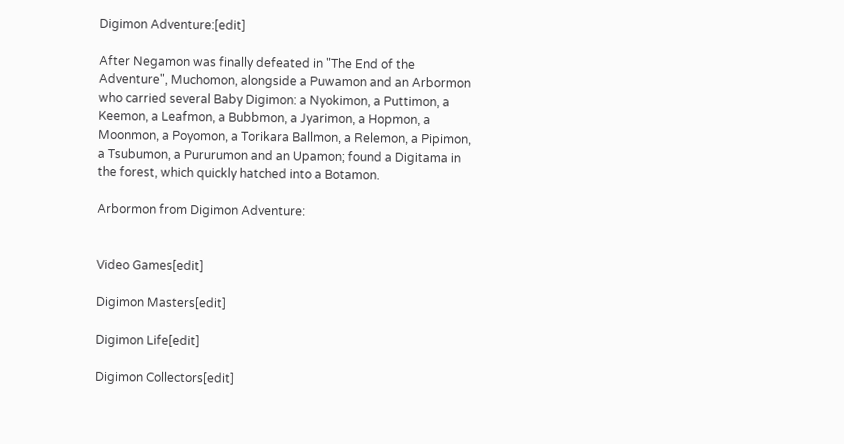Digimon Adventure:[edit]

After Negamon was finally defeated in "The End of the Adventure", Muchomon, alongside a Puwamon and an Arbormon who carried several Baby Digimon: a Nyokimon, a Puttimon, a Keemon, a Leafmon, a Bubbmon, a Jyarimon, a Hopmon, a Moonmon, a Poyomon, a Torikara Ballmon, a Relemon, a Pipimon, a Tsubumon, a Pururumon and an Upamon; found a Digitama in the forest, which quickly hatched into a Botamon.

Arbormon from Digimon Adventure:


Video Games[edit]

Digimon Masters[edit]

Digimon Life[edit]

Digimon Collectors[edit]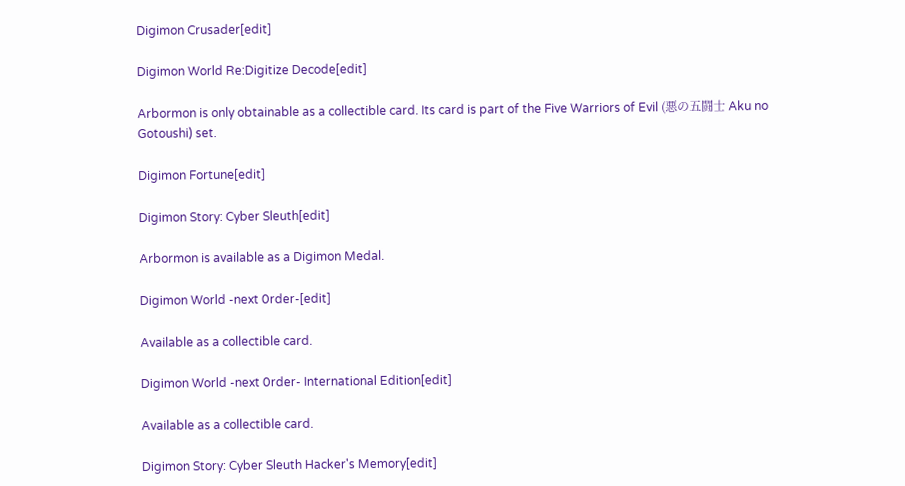Digimon Crusader[edit]

Digimon World Re:Digitize Decode[edit]

Arbormon is only obtainable as a collectible card. Its card is part of the Five Warriors of Evil (悪の五闘士 Aku no Gotoushi) set.

Digimon Fortune[edit]

Digimon Story: Cyber Sleuth[edit]

Arbormon is available as a Digimon Medal.

Digimon World -next 0rder-[edit]

Available as a collectible card.

Digimon World -next 0rder- International Edition[edit]

Available as a collectible card.

Digimon Story: Cyber Sleuth Hacker's Memory[edit]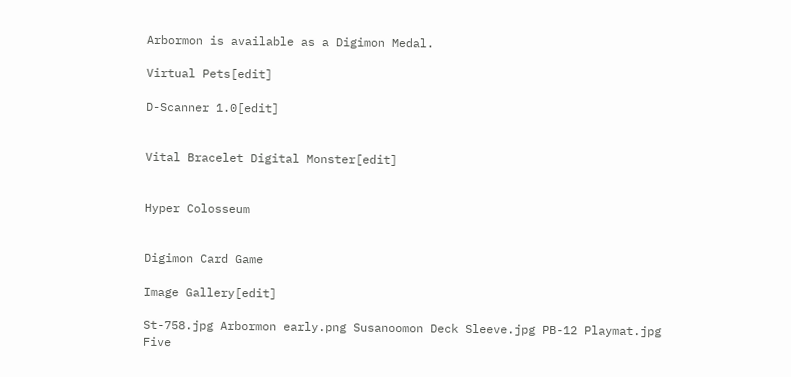Arbormon is available as a Digimon Medal.

Virtual Pets[edit]

D-Scanner 1.0[edit]


Vital Bracelet Digital Monster[edit]


Hyper Colosseum


Digimon Card Game

Image Gallery[edit]

St-758.jpg Arbormon early.png Susanoomon Deck Sleeve.jpg PB-12 Playmat.jpg
Five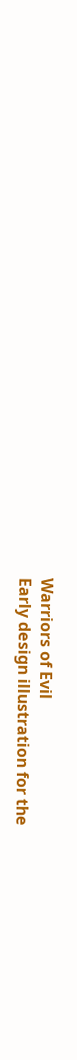Warriors of Evil
Early design illustration for the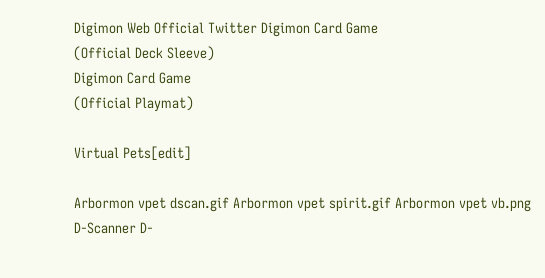Digimon Web Official Twitter Digimon Card Game
(Official Deck Sleeve)
Digimon Card Game
(Official Playmat)

Virtual Pets[edit]

Arbormon vpet dscan.gif Arbormon vpet spirit.gif Arbormon vpet vb.png
D-Scanner D-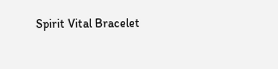Spirit Vital Bracelet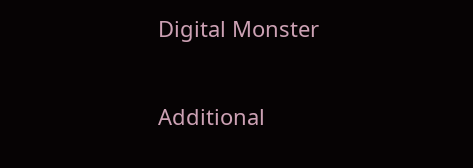Digital Monster

Additional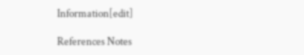Information[edit]

References Notes